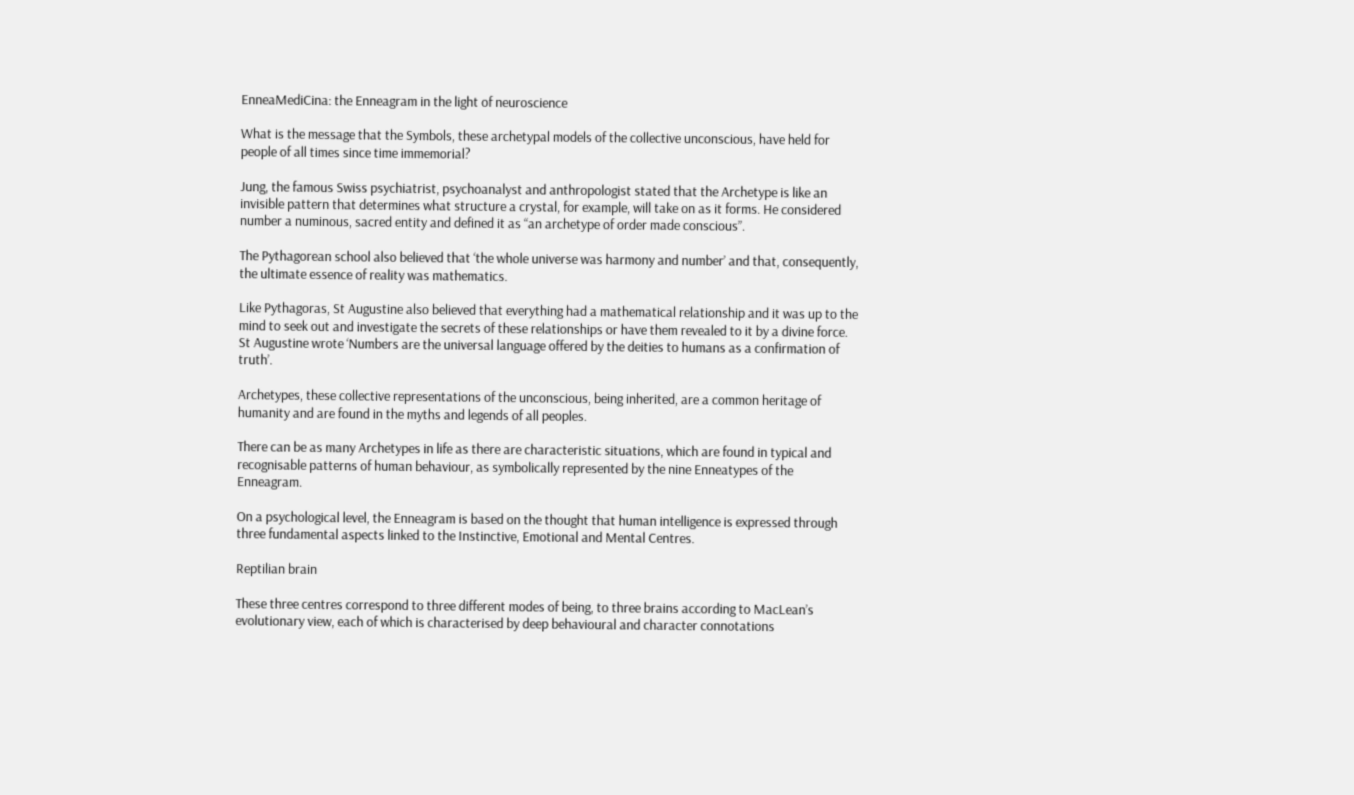EnneaMediCina: the Enneagram in the light of neuroscience

What is the message that the Symbols, these archetypal models of the collective unconscious, have held for people of all times since time immemorial?

Jung, the famous Swiss psychiatrist, psychoanalyst and anthropologist stated that the Archetype is like an invisible pattern that determines what structure a crystal, for example, will take on as it forms. He considered number a numinous, sacred entity and defined it as “an archetype of order made conscious”.

The Pythagorean school also believed that ‘the whole universe was harmony and number’ and that, consequently, the ultimate essence of reality was mathematics.

Like Pythagoras, St Augustine also believed that everything had a mathematical relationship and it was up to the mind to seek out and investigate the secrets of these relationships or have them revealed to it by a divine force. St Augustine wrote ‘Numbers are the universal language offered by the deities to humans as a confirmation of truth’.

Archetypes, these collective representations of the unconscious, being inherited, are a common heritage of humanity and are found in the myths and legends of all peoples.

There can be as many Archetypes in life as there are characteristic situations, which are found in typical and recognisable patterns of human behaviour, as symbolically represented by the nine Enneatypes of the Enneagram.

On a psychological level, the Enneagram is based on the thought that human intelligence is expressed through three fundamental aspects linked to the Instinctive, Emotional and Mental Centres.

Reptilian brain

These three centres correspond to three different modes of being, to three brains according to MacLean’s evolutionary view, each of which is characterised by deep behavioural and character connotations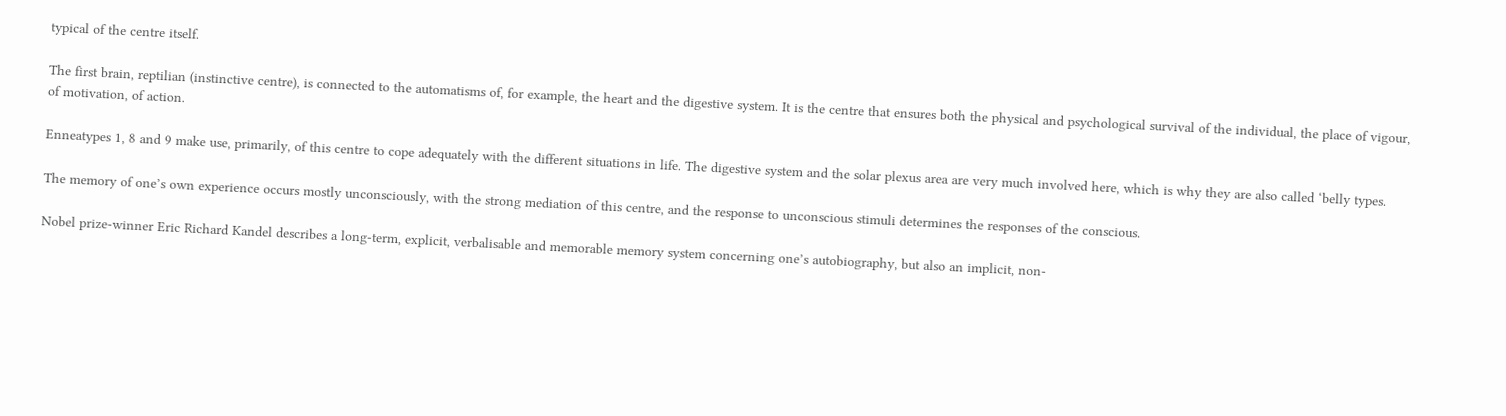typical of the centre itself.

The first brain, reptilian (instinctive centre), is connected to the automatisms of, for example, the heart and the digestive system. It is the centre that ensures both the physical and psychological survival of the individual, the place of vigour, of motivation, of action.

Enneatypes 1, 8 and 9 make use, primarily, of this centre to cope adequately with the different situations in life. The digestive system and the solar plexus area are very much involved here, which is why they are also called ‘belly types.

The memory of one’s own experience occurs mostly unconsciously, with the strong mediation of this centre, and the response to unconscious stimuli determines the responses of the conscious.

Nobel prize-winner Eric Richard Kandel describes a long-term, explicit, verbalisable and memorable memory system concerning one’s autobiography, but also an implicit, non-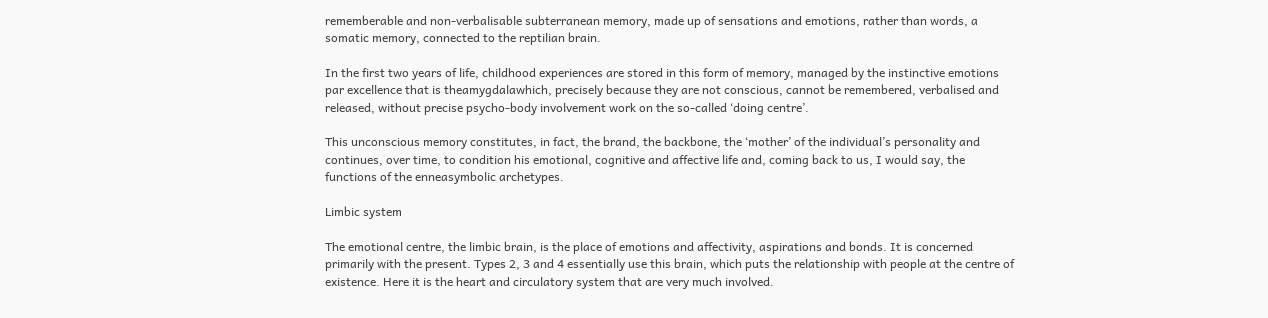rememberable and non-verbalisable subterranean memory, made up of sensations and emotions, rather than words, a somatic memory, connected to the reptilian brain.

In the first two years of life, childhood experiences are stored in this form of memory, managed by the instinctive emotions par excellence that is theamygdalawhich, precisely because they are not conscious, cannot be remembered, verbalised and released, without precise psycho-body involvement work on the so-called ‘doing centre’.

This unconscious memory constitutes, in fact, the brand, the backbone, the ‘mother’ of the individual’s personality and continues, over time, to condition his emotional, cognitive and affective life and, coming back to us, I would say, the functions of the enneasymbolic archetypes.

Limbic system

The emotional centre, the limbic brain, is the place of emotions and affectivity, aspirations and bonds. It is concerned primarily with the present. Types 2, 3 and 4 essentially use this brain, which puts the relationship with people at the centre of existence. Here it is the heart and circulatory system that are very much involved.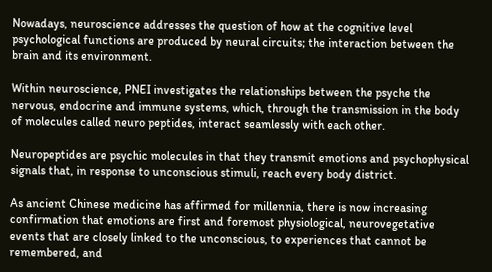Nowadays, neuroscience addresses the question of how at the cognitive level psychological functions are produced by neural circuits; the interaction between the brain and its environment.

Within neuroscience, PNEI investigates the relationships between the psyche the nervous, endocrine and immune systems, which, through the transmission in the body of molecules called neuro peptides, interact seamlessly with each other.

Neuropeptides are psychic molecules in that they transmit emotions and psychophysical signals that, in response to unconscious stimuli, reach every body district.

As ancient Chinese medicine has affirmed for millennia, there is now increasing confirmation that emotions are first and foremost physiological, neurovegetative events that are closely linked to the unconscious, to experiences that cannot be remembered, and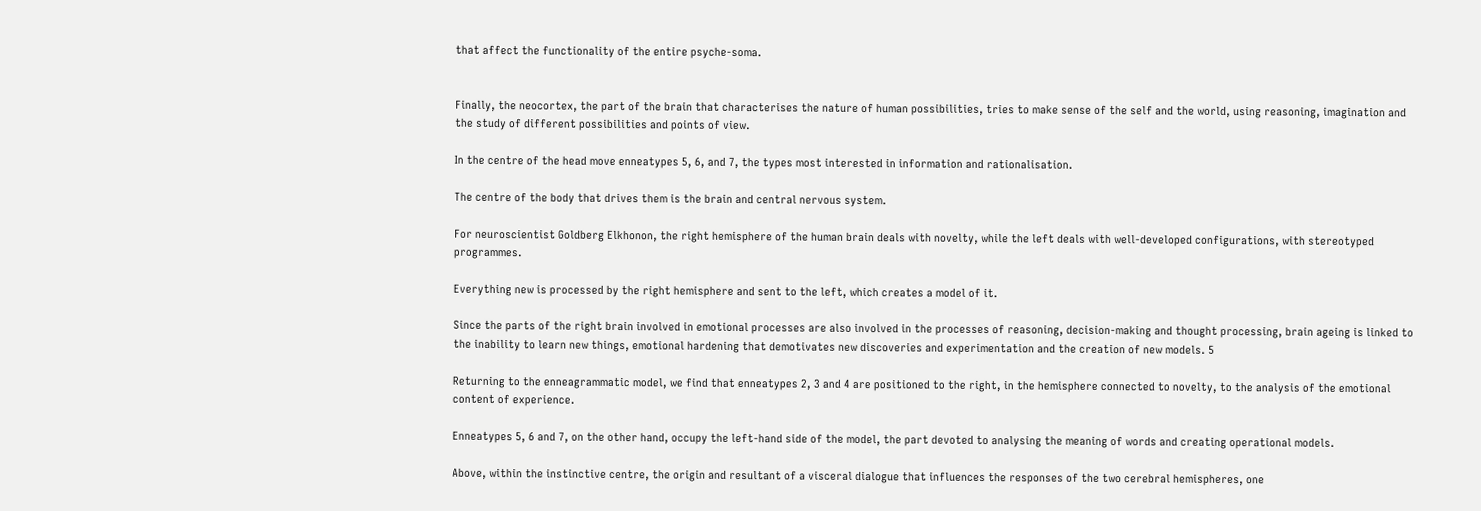that affect the functionality of the entire psyche-soma.


Finally, the neocortex, the part of the brain that characterises the nature of human possibilities, tries to make sense of the self and the world, using reasoning, imagination and the study of different possibilities and points of view.

In the centre of the head move enneatypes 5, 6, and 7, the types most interested in information and rationalisation.

The centre of the body that drives them is the brain and central nervous system.

For neuroscientist Goldberg Elkhonon, the right hemisphere of the human brain deals with novelty, while the left deals with well-developed configurations, with stereotyped programmes.

Everything new is processed by the right hemisphere and sent to the left, which creates a model of it.

Since the parts of the right brain involved in emotional processes are also involved in the processes of reasoning, decision-making and thought processing, brain ageing is linked to the inability to learn new things, emotional hardening that demotivates new discoveries and experimentation and the creation of new models. 5

Returning to the enneagrammatic model, we find that enneatypes 2, 3 and 4 are positioned to the right, in the hemisphere connected to novelty, to the analysis of the emotional content of experience.

Enneatypes 5, 6 and 7, on the other hand, occupy the left-hand side of the model, the part devoted to analysing the meaning of words and creating operational models.

Above, within the instinctive centre, the origin and resultant of a visceral dialogue that influences the responses of the two cerebral hemispheres, one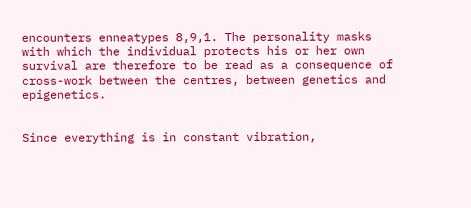encounters enneatypes 8,9,1. The personality masks with which the individual protects his or her own survival are therefore to be read as a consequence of cross-work between the centres, between genetics and epigenetics.


Since everything is in constant vibration,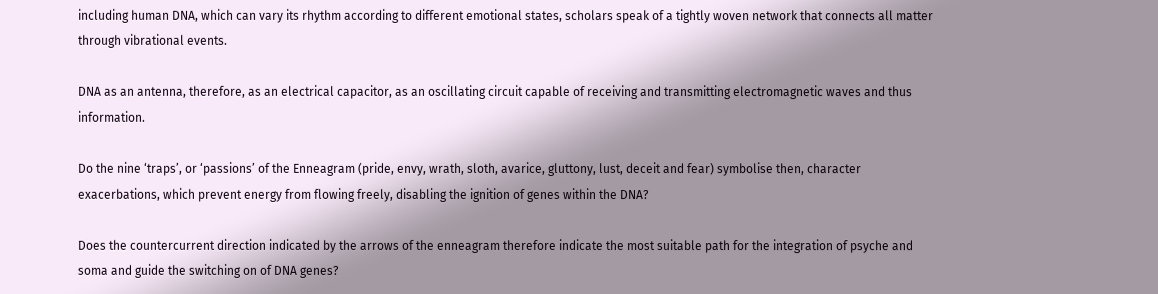including human DNA, which can vary its rhythm according to different emotional states, scholars speak of a tightly woven network that connects all matter through vibrational events.

DNA as an antenna, therefore, as an electrical capacitor, as an oscillating circuit capable of receiving and transmitting electromagnetic waves and thus information.

Do the nine ‘traps’, or ‘passions’ of the Enneagram (pride, envy, wrath, sloth, avarice, gluttony, lust, deceit and fear) symbolise then, character exacerbations, which prevent energy from flowing freely, disabling the ignition of genes within the DNA?

Does the countercurrent direction indicated by the arrows of the enneagram therefore indicate the most suitable path for the integration of psyche and soma and guide the switching on of DNA genes?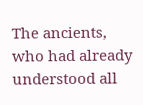The ancients, who had already understood all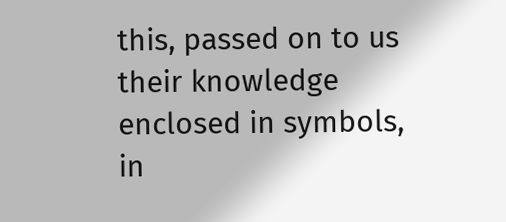this, passed on to us their knowledge enclosed in symbols, in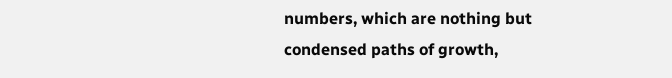numbers, which are nothing but condensed paths of growth,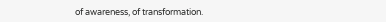of awareness, of transformation.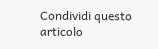Condividi questo articolo